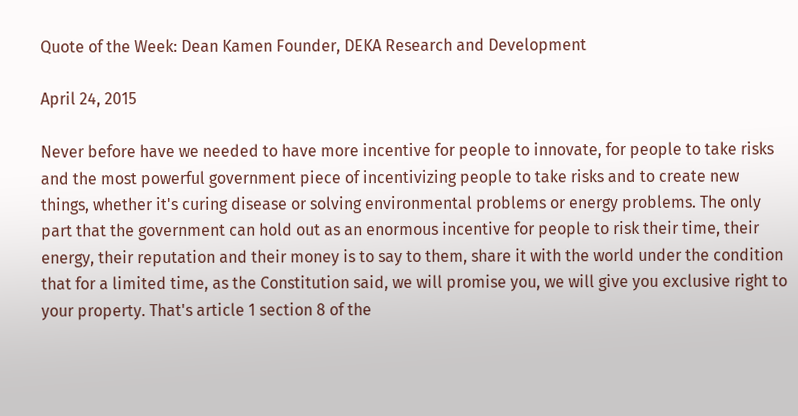Quote of the Week: Dean Kamen Founder, DEKA Research and Development

April 24, 2015

Never before have we needed to have more incentive for people to innovate, for people to take risks and the most powerful government piece of incentivizing people to take risks and to create new things, whether it's curing disease or solving environmental problems or energy problems. The only part that the government can hold out as an enormous incentive for people to risk their time, their energy, their reputation and their money is to say to them, share it with the world under the condition that for a limited time, as the Constitution said, we will promise you, we will give you exclusive right to your property. That's article 1 section 8 of the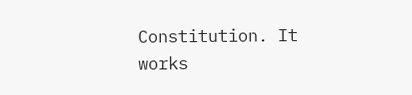Constitution. It works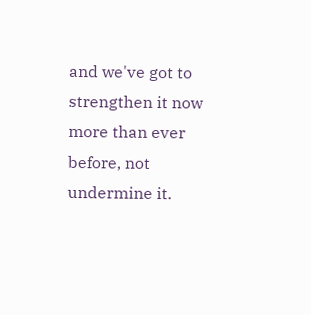and we've got to strengthen it now more than ever before, not undermine it.